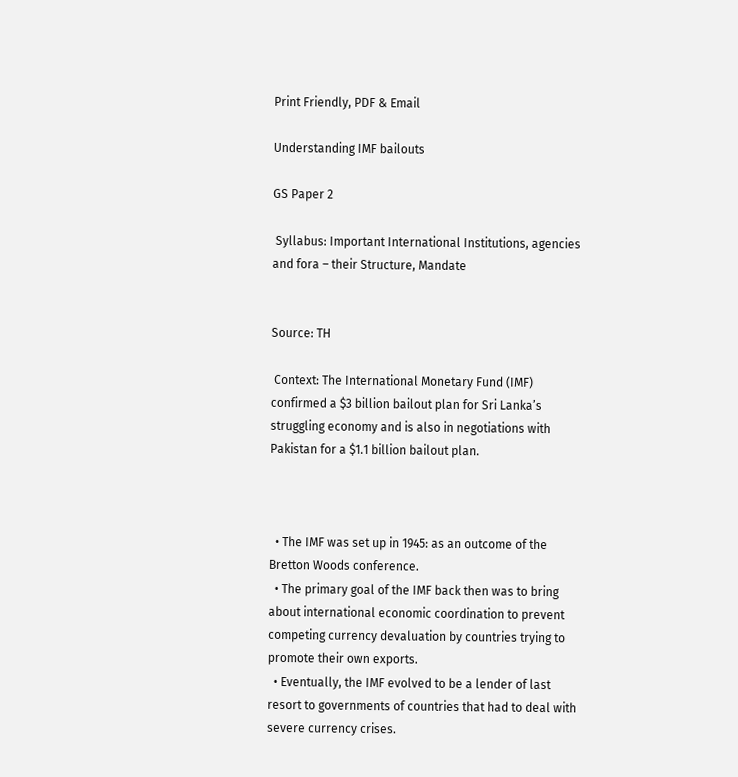Print Friendly, PDF & Email

Understanding IMF bailouts

GS Paper 2

 Syllabus: Important International Institutions, agencies and fora – their Structure, Mandate


Source: TH

 Context: The International Monetary Fund (IMF) confirmed a $3 billion bailout plan for Sri Lanka’s struggling economy and is also in negotiations with Pakistan for a $1.1 billion bailout plan.



  • The IMF was set up in 1945: as an outcome of the Bretton Woods conference.
  • The primary goal of the IMF back then was to bring about international economic coordination to prevent competing currency devaluation by countries trying to promote their own exports.
  • Eventually, the IMF evolved to be a lender of last resort to governments of countries that had to deal with severe currency crises.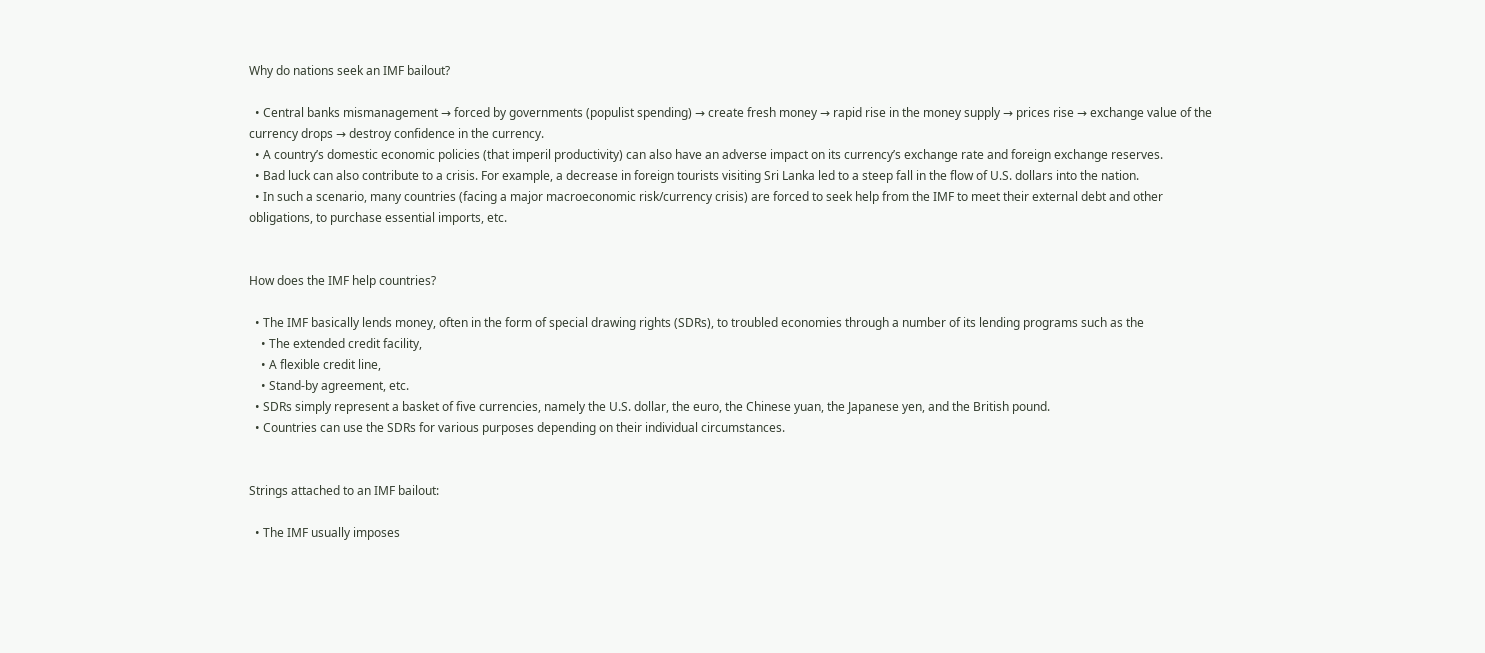Why do nations seek an IMF bailout?

  • Central banks mismanagement → forced by governments (populist spending) → create fresh money → rapid rise in the money supply → prices rise → exchange value of the currency drops → destroy confidence in the currency.
  • A country’s domestic economic policies (that imperil productivity) can also have an adverse impact on its currency’s exchange rate and foreign exchange reserves.
  • Bad luck can also contribute to a crisis. For example, a decrease in foreign tourists visiting Sri Lanka led to a steep fall in the flow of U.S. dollars into the nation.
  • In such a scenario, many countries (facing a major macroeconomic risk/currency crisis) are forced to seek help from the IMF to meet their external debt and other obligations, to purchase essential imports, etc.


How does the IMF help countries?

  • The IMF basically lends money, often in the form of special drawing rights (SDRs), to troubled economies through a number of its lending programs such as the
    • The extended credit facility,
    • A flexible credit line,
    • Stand-by agreement, etc.
  • SDRs simply represent a basket of five currencies, namely the U.S. dollar, the euro, the Chinese yuan, the Japanese yen, and the British pound.
  • Countries can use the SDRs for various purposes depending on their individual circumstances.


Strings attached to an IMF bailout:

  • The IMF usually imposes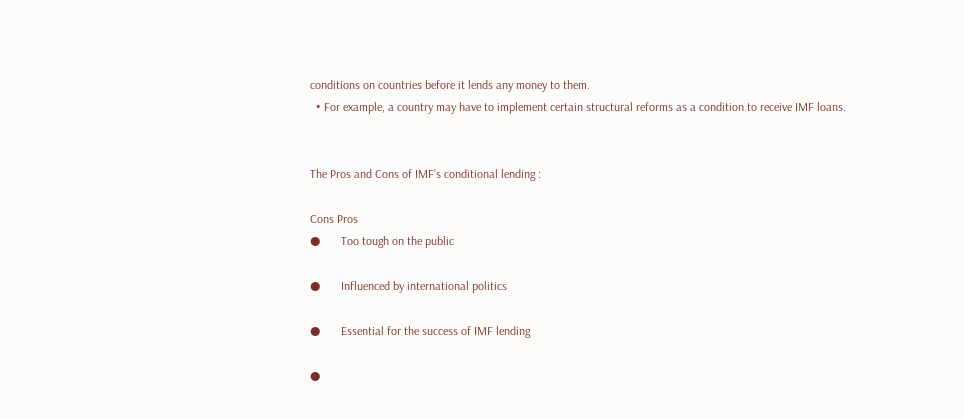conditions on countries before it lends any money to them.
  • For example, a country may have to implement certain structural reforms as a condition to receive IMF loans.


The Pros and Cons of IMF’s conditional lending :

Cons Pros
●       Too tough on the public

●       Influenced by international politics

●       Essential for the success of IMF lending

●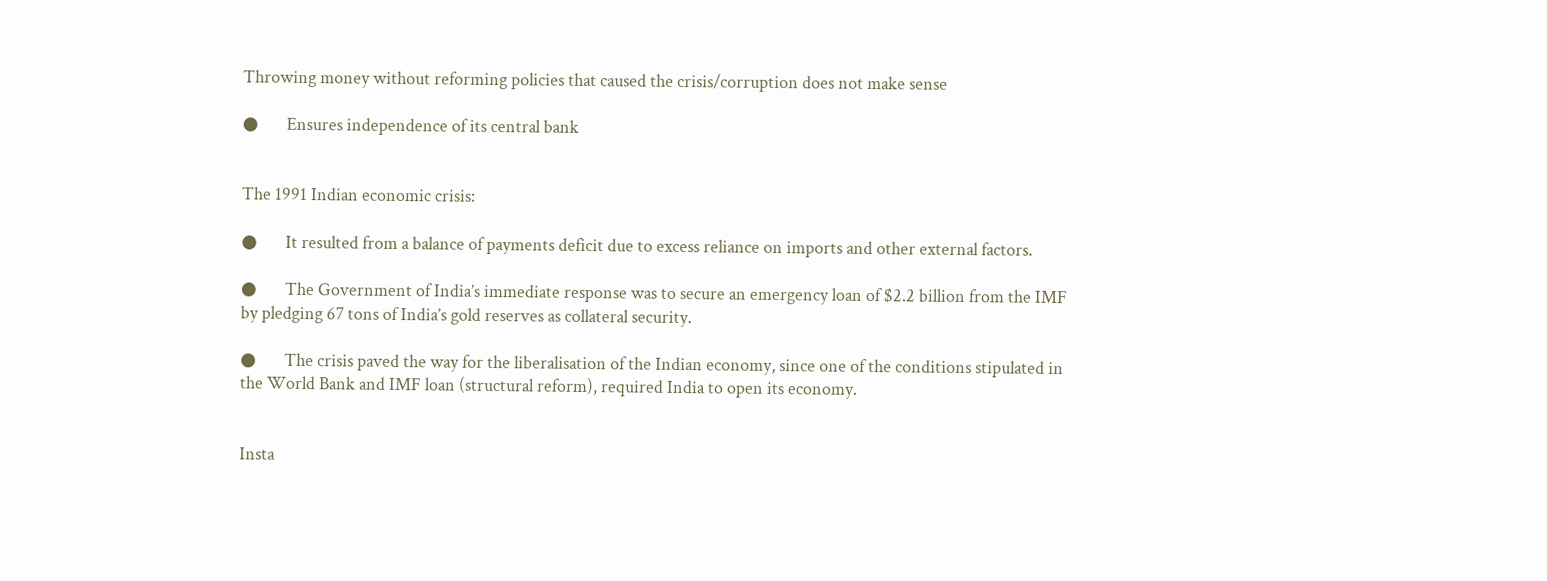Throwing money without reforming policies that caused the crisis/corruption does not make sense

●       Ensures independence of its central bank


The 1991 Indian economic crisis:

●       It resulted from a balance of payments deficit due to excess reliance on imports and other external factors.

●       The Government of India’s immediate response was to secure an emergency loan of $2.2 billion from the IMF by pledging 67 tons of India’s gold reserves as collateral security.

●       The crisis paved the way for the liberalisation of the Indian economy, since one of the conditions stipulated in the World Bank and IMF loan (structural reform), required India to open its economy.


Insta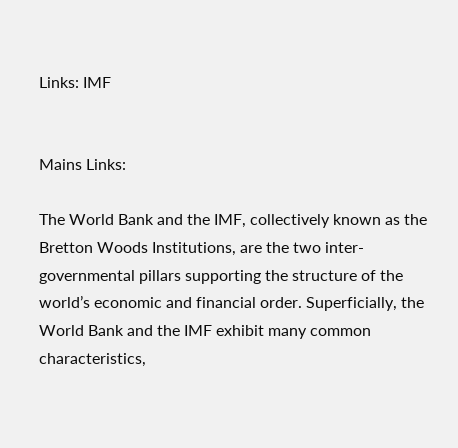Links: IMF


Mains Links:

The World Bank and the IMF, collectively known as the Bretton Woods Institutions, are the two inter-governmental pillars supporting the structure of the world’s economic and financial order. Superficially, the World Bank and the IMF exhibit many common characteristics,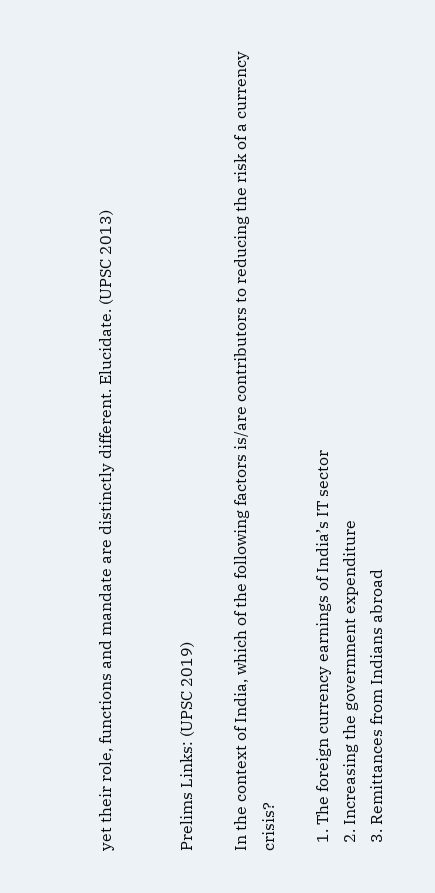yet their role, functions and mandate are distinctly different. Elucidate. (UPSC 2013)


Prelims Links: (UPSC 2019)

In the context of India, which of the following factors is/are contributors to reducing the risk of a currency crisis?

  1. The foreign currency earnings of India’s IT sector
  2. Increasing the government expenditure
  3. Remittances from Indians abroad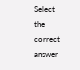Select the correct answer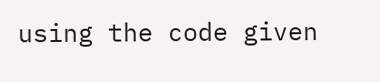using the code given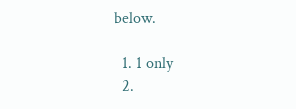below.

  1. 1 only
  2.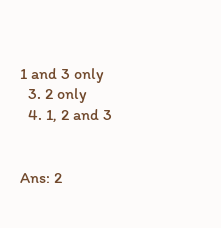1 and 3 only
  3. 2 only
  4. 1, 2 and 3


Ans: 2